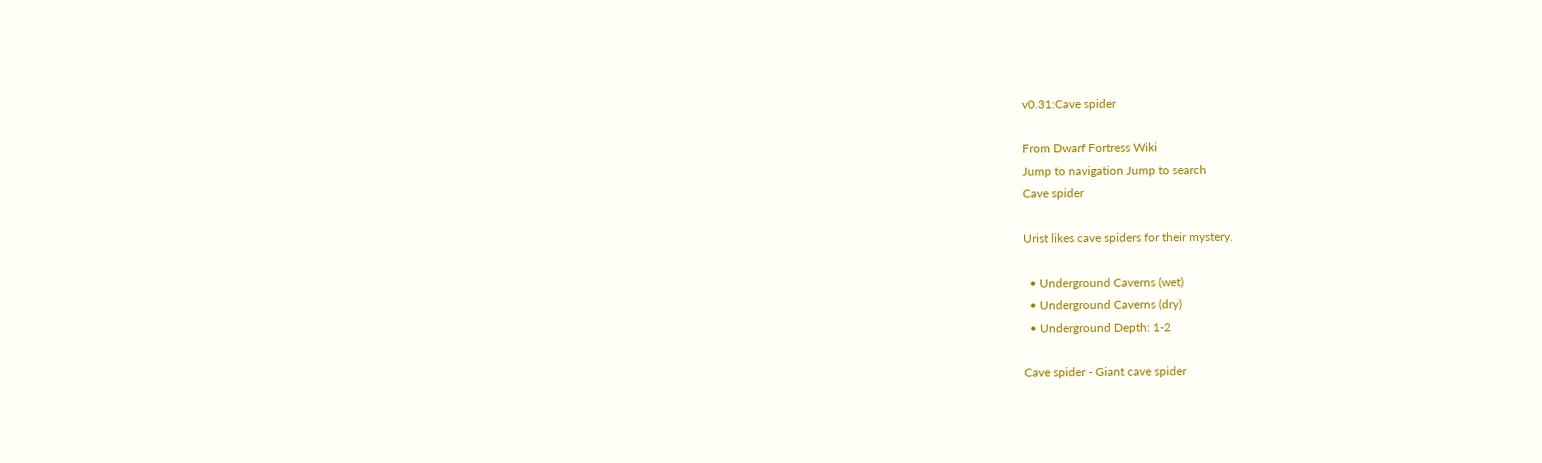v0.31:Cave spider

From Dwarf Fortress Wiki
Jump to navigation Jump to search
Cave spider

Urist likes cave spiders for their mystery.

  • Underground Caverns (wet)
  • Underground Caverns (dry)
  • Underground Depth: 1-2

Cave spider - Giant cave spider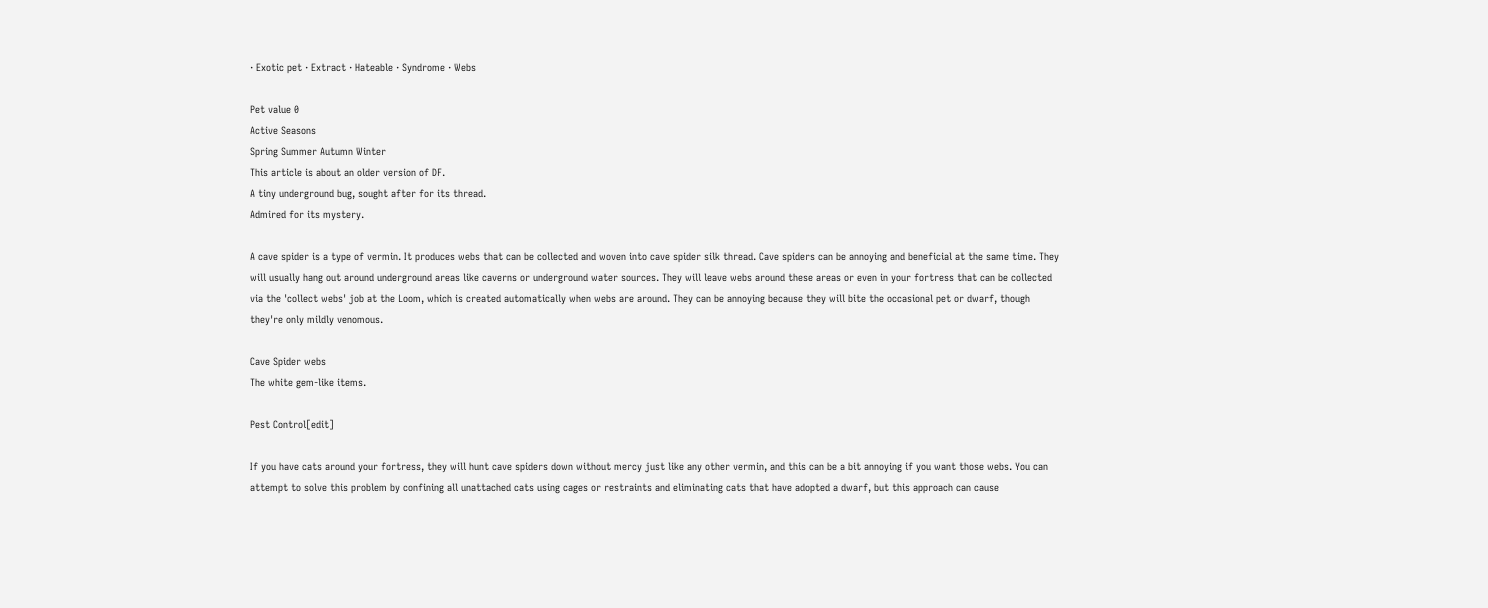· Exotic pet · Extract · Hateable · Syndrome · Webs

Pet value 0
Active Seasons
Spring Summer Autumn Winter
This article is about an older version of DF.
A tiny underground bug, sought after for its thread.
Admired for its mystery.

A cave spider is a type of vermin. It produces webs that can be collected and woven into cave spider silk thread. Cave spiders can be annoying and beneficial at the same time. They will usually hang out around underground areas like caverns or underground water sources. They will leave webs around these areas or even in your fortress that can be collected via the 'collect webs' job at the Loom, which is created automatically when webs are around. They can be annoying because they will bite the occasional pet or dwarf, though they're only mildly venomous.

Cave Spider webs
The white gem-like items.

Pest Control[edit]

If you have cats around your fortress, they will hunt cave spiders down without mercy just like any other vermin, and this can be a bit annoying if you want those webs. You can attempt to solve this problem by confining all unattached cats using cages or restraints and eliminating cats that have adopted a dwarf, but this approach can cause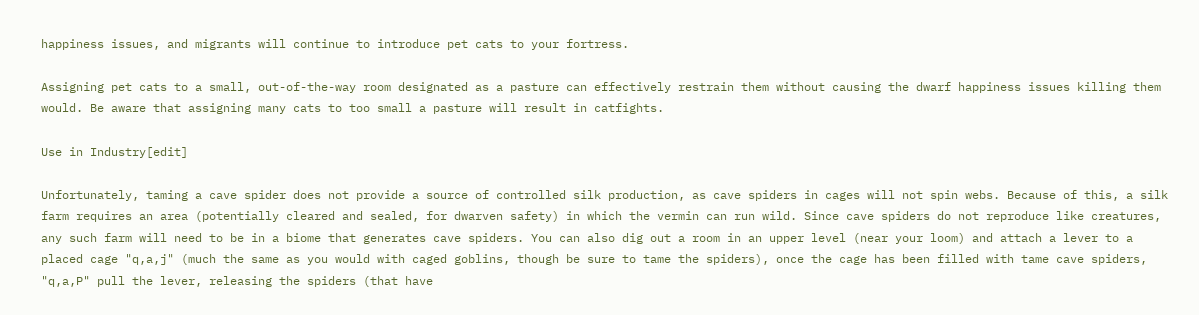happiness issues, and migrants will continue to introduce pet cats to your fortress.

Assigning pet cats to a small, out-of-the-way room designated as a pasture can effectively restrain them without causing the dwarf happiness issues killing them would. Be aware that assigning many cats to too small a pasture will result in catfights.

Use in Industry[edit]

Unfortunately, taming a cave spider does not provide a source of controlled silk production, as cave spiders in cages will not spin webs. Because of this, a silk farm requires an area (potentially cleared and sealed, for dwarven safety) in which the vermin can run wild. Since cave spiders do not reproduce like creatures, any such farm will need to be in a biome that generates cave spiders. You can also dig out a room in an upper level (near your loom) and attach a lever to a placed cage "q,a,j" (much the same as you would with caged goblins, though be sure to tame the spiders), once the cage has been filled with tame cave spiders, "q,a,P" pull the lever, releasing the spiders (that have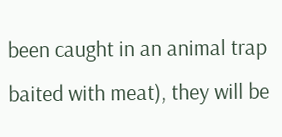been caught in an animal trap baited with meat), they will be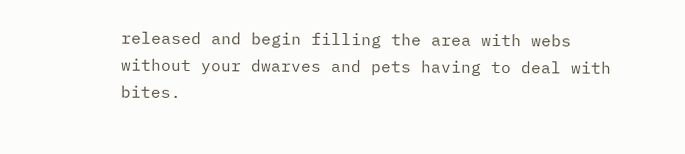released and begin filling the area with webs without your dwarves and pets having to deal with bites.